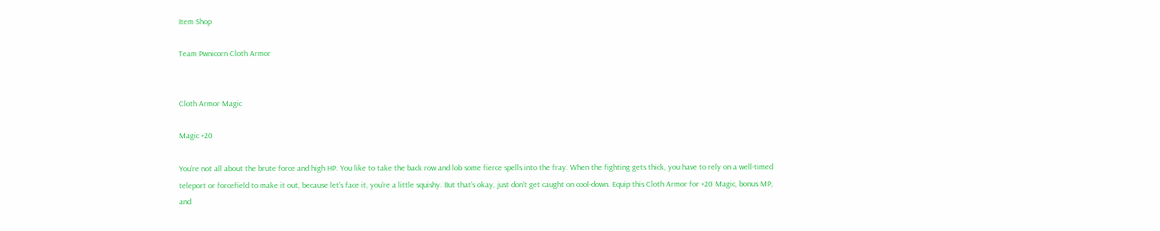Item Shop

Team Pwnicorn Cloth Armor


Cloth Armor Magic

Magic +20

You’re not all about the brute force and high HP. You like to take the back row and lob some fierce spells into the fray. When the fighting gets thick, you have to rely on a well-timed teleport or forcefield to make it out, because let’s face it, you’re a little squishy. But that’s okay, just don’t get caught on cool-down. Equip this Cloth Armor for +20 Magic, bonus MP, and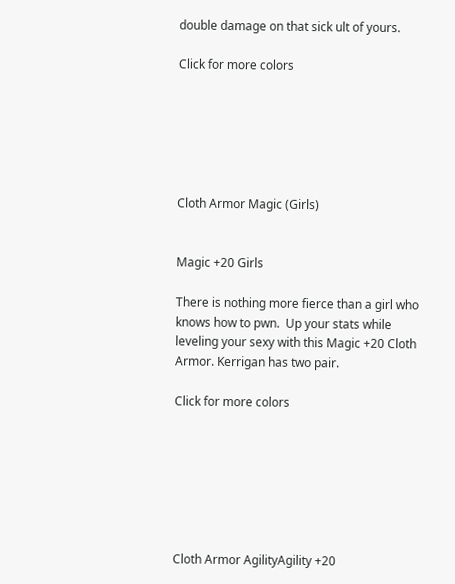double damage on that sick ult of yours.

Click for more colors






Cloth Armor Magic (Girls)


Magic +20 Girls

There is nothing more fierce than a girl who knows how to pwn.  Up your stats while leveling your sexy with this Magic +20 Cloth Armor. Kerrigan has two pair.

Click for more colors







Cloth Armor AgilityAgility +20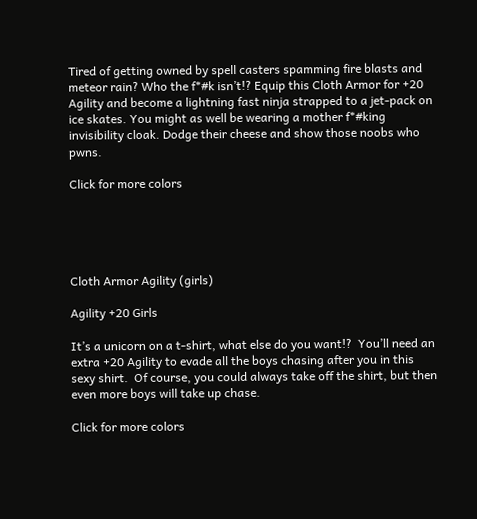Tired of getting owned by spell casters spamming fire blasts and meteor rain? Who the f*#k isn’t!? Equip this Cloth Armor for +20 Agility and become a lightning fast ninja strapped to a jet-pack on ice skates. You might as well be wearing a mother f*#king invisibility cloak. Dodge their cheese and show those noobs who pwns.

Click for more colors





Cloth Armor Agility (girls)

Agility +20 Girls

It’s a unicorn on a t-shirt, what else do you want!?  You’ll need an extra +20 Agility to evade all the boys chasing after you in this sexy shirt.  Of course, you could always take off the shirt, but then even more boys will take up chase.

Click for more colors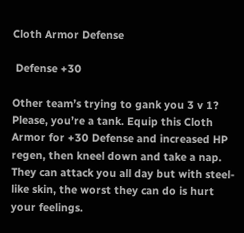Cloth Armor Defense

 Defense +30

Other team’s trying to gank you 3 v 1? Please, you’re a tank. Equip this Cloth Armor for +30 Defense and increased HP regen, then kneel down and take a nap. They can attack you all day but with steel-like skin, the worst they can do is hurt your feelings.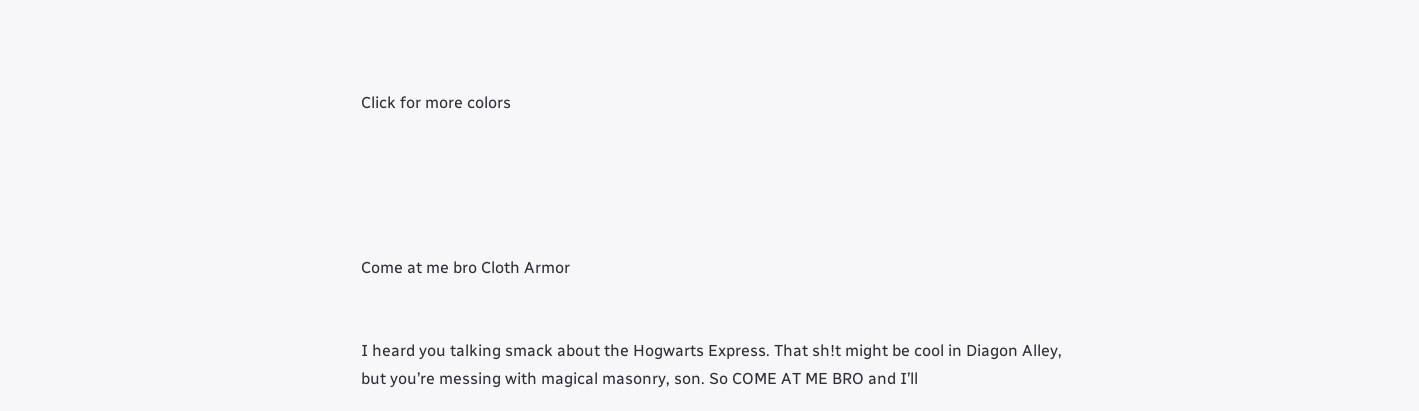Click for more colors





Come at me bro Cloth Armor


I heard you talking smack about the Hogwarts Express. That sh!t might be cool in Diagon Alley, but you’re messing with magical masonry, son. So COME AT ME BRO and I’ll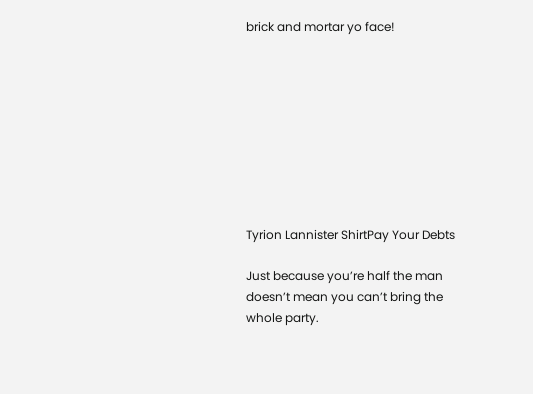brick and mortar yo face!









Tyrion Lannister ShirtPay Your Debts

Just because you’re half the man doesn’t mean you can’t bring the whole party.